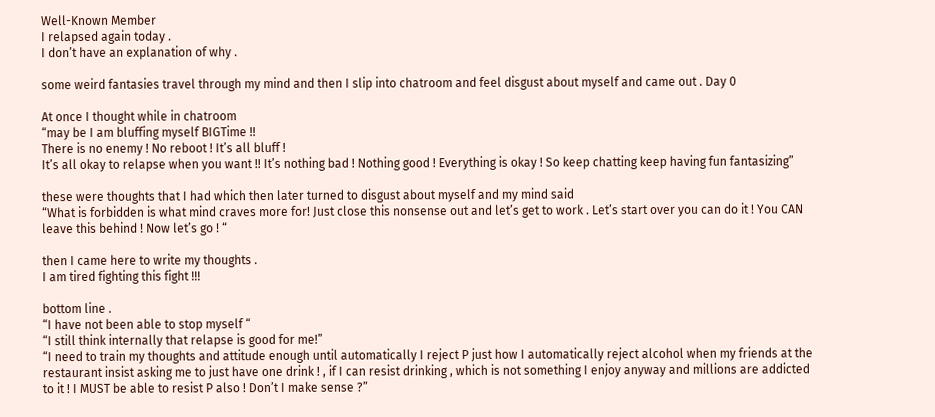Well-Known Member
I relapsed again today .
I don’t have an explanation of why .

some weird fantasies travel through my mind and then I slip into chatroom and feel disgust about myself and came out . Day 0

At once I thought while in chatroom
“may be I am bluffing myself BIGTime !!
There is no enemy ! No reboot ! It’s all bluff !
It’s all okay to relapse when you want !! It’s nothing bad ! Nothing good ! Everything is okay ! So keep chatting keep having fun fantasizing”

these were thoughts that I had which then later turned to disgust about myself and my mind said
“What is forbidden is what mind craves more for! Just close this nonsense out and let’s get to work . Let’s start over you can do it ! You CAN leave this behind ! Now let’s go ! “

then I came here to write my thoughts .
I am tired fighting this fight !!!

bottom line .
“I have not been able to stop myself “
“I still think internally that relapse is good for me!”
“I need to train my thoughts and attitude enough until automatically I reject P just how I automatically reject alcohol when my friends at the restaurant insist asking me to just have one drink ! , if I can resist drinking , which is not something I enjoy anyway and millions are addicted to it ! I MUST be able to resist P also ! Don’t I make sense ?”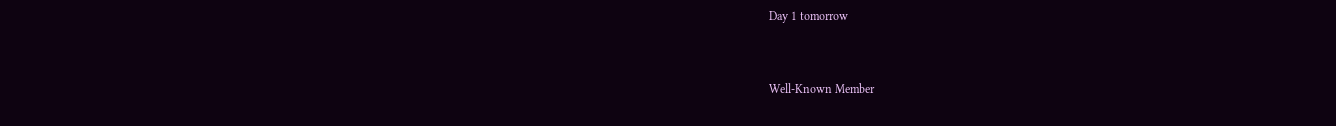Day 1 tomorrow


Well-Known Member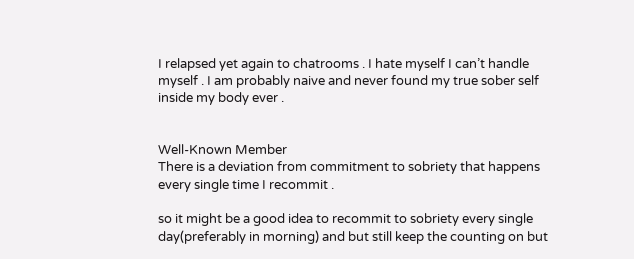I relapsed yet again to chatrooms . I hate myself I can’t handle myself . I am probably naive and never found my true sober self inside my body ever .


Well-Known Member
There is a deviation from commitment to sobriety that happens every single time I recommit .

so it might be a good idea to recommit to sobriety every single day(preferably in morning) and but still keep the counting on but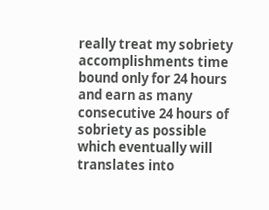really treat my sobriety accomplishments time bound only for 24 hours and earn as many consecutive 24 hours of sobriety as possible which eventually will translates into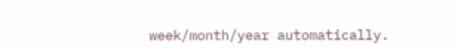week/month/year automatically.